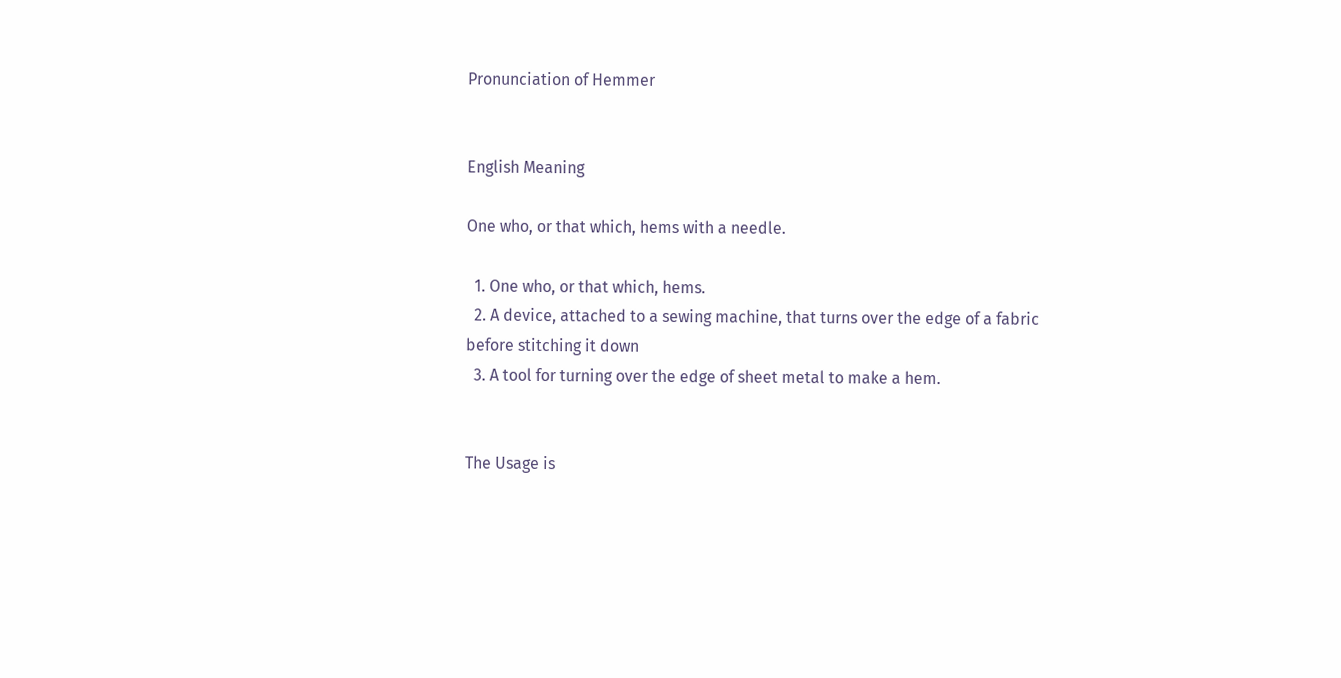Pronunciation of Hemmer


English Meaning

One who, or that which, hems with a needle.

  1. One who, or that which, hems.
  2. A device, attached to a sewing machine, that turns over the edge of a fabric before stitching it down
  3. A tool for turning over the edge of sheet metal to make a hem.


The Usage is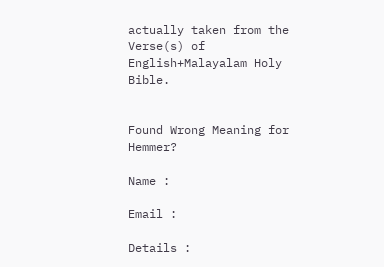actually taken from the Verse(s) of English+Malayalam Holy Bible.


Found Wrong Meaning for Hemmer?

Name :

Email :

Details :